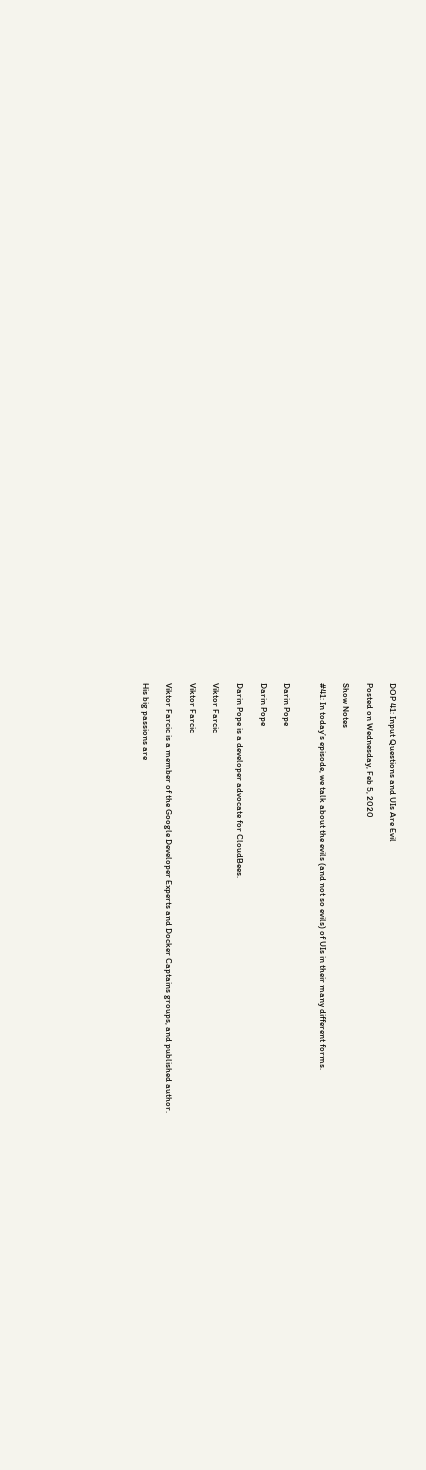DOP 41: Input Questions and UIs Are Evil

Posted on Wednesday, Feb 5, 2020

Show Notes

#41: In today’s episode, we talk about the evils (and not so evils) of UIs in their many different forms.


Darin Pope

Darin Pope

Darin Pope is a developer advocate for CloudBees.

Viktor Farcic

Viktor Farcic

Viktor Farcic is a member of the Google Developer Experts and Docker Captains groups, and published author.

His big passions are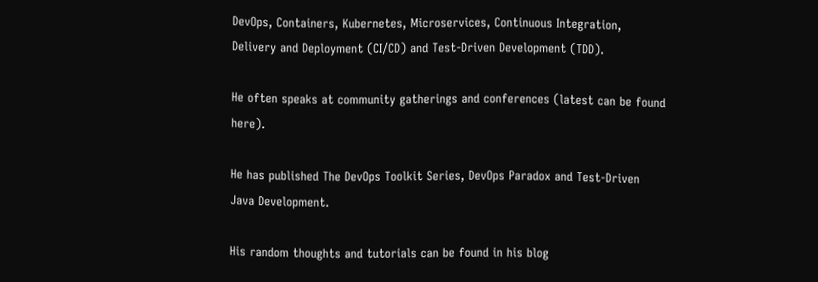DevOps, Containers, Kubernetes, Microservices, Continuous Integration, Delivery and Deployment (CI/CD) and Test-Driven Development (TDD).

He often speaks at community gatherings and conferences (latest can be found here).

He has published The DevOps Toolkit Series, DevOps Paradox and Test-Driven Java Development.

His random thoughts and tutorials can be found in his blog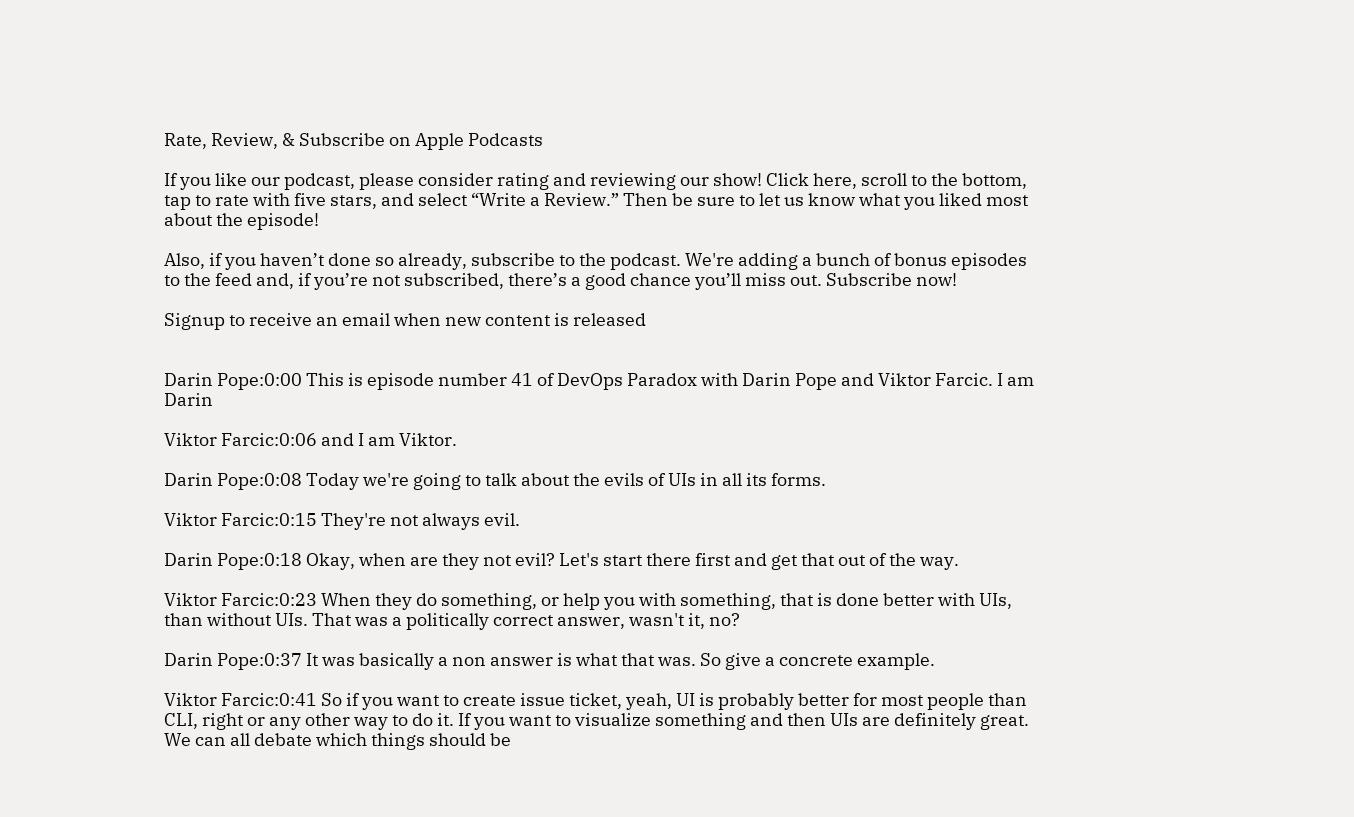Rate, Review, & Subscribe on Apple Podcasts

If you like our podcast, please consider rating and reviewing our show! Click here, scroll to the bottom, tap to rate with five stars, and select “Write a Review.” Then be sure to let us know what you liked most about the episode!

Also, if you haven’t done so already, subscribe to the podcast. We're adding a bunch of bonus episodes to the feed and, if you’re not subscribed, there’s a good chance you’ll miss out. Subscribe now!

Signup to receive an email when new content is released


Darin Pope:0:00 This is episode number 41 of DevOps Paradox with Darin Pope and Viktor Farcic. I am Darin

Viktor Farcic:0:06 and I am Viktor.

Darin Pope:0:08 Today we're going to talk about the evils of UIs in all its forms.

Viktor Farcic:0:15 They're not always evil.

Darin Pope:0:18 Okay, when are they not evil? Let's start there first and get that out of the way.

Viktor Farcic:0:23 When they do something, or help you with something, that is done better with UIs, than without UIs. That was a politically correct answer, wasn't it, no?

Darin Pope:0:37 It was basically a non answer is what that was. So give a concrete example.

Viktor Farcic:0:41 So if you want to create issue ticket, yeah, UI is probably better for most people than CLI, right or any other way to do it. If you want to visualize something and then UIs are definitely great. We can all debate which things should be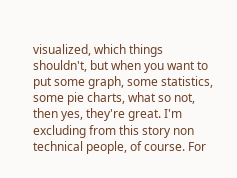visualized, which things shouldn't, but when you want to put some graph, some statistics, some pie charts, what so not, then yes, they're great. I'm excluding from this story non technical people, of course. For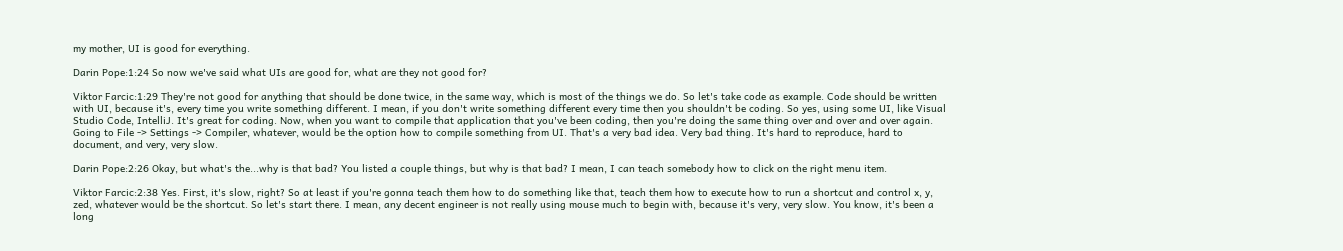my mother, UI is good for everything.

Darin Pope:1:24 So now we've said what UIs are good for, what are they not good for?

Viktor Farcic:1:29 They're not good for anything that should be done twice, in the same way, which is most of the things we do. So let's take code as example. Code should be written with UI, because it's, every time you write something different. I mean, if you don't write something different every time then you shouldn't be coding. So yes, using some UI, like Visual Studio Code, IntelliJ. It's great for coding. Now, when you want to compile that application that you've been coding, then you're doing the same thing over and over and over again. Going to File -> Settings -> Compiler, whatever, would be the option how to compile something from UI. That's a very bad idea. Very bad thing. It's hard to reproduce, hard to document, and very, very slow.

Darin Pope:2:26 Okay, but what's the...why is that bad? You listed a couple things, but why is that bad? I mean, I can teach somebody how to click on the right menu item.

Viktor Farcic:2:38 Yes. First, it's slow, right? So at least if you're gonna teach them how to do something like that, teach them how to execute how to run a shortcut and control x, y, zed, whatever would be the shortcut. So let's start there. I mean, any decent engineer is not really using mouse much to begin with, because it's very, very slow. You know, it's been a long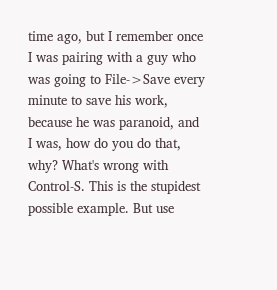time ago, but I remember once I was pairing with a guy who was going to File->Save every minute to save his work, because he was paranoid, and I was, how do you do that, why? What's wrong with Control-S. This is the stupidest possible example. But use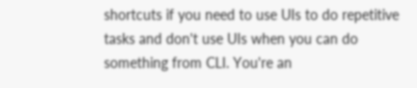shortcuts if you need to use UIs to do repetitive tasks and don't use UIs when you can do something from CLI. You're an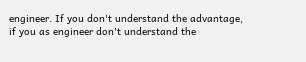engineer. If you don't understand the advantage, if you as engineer don't understand the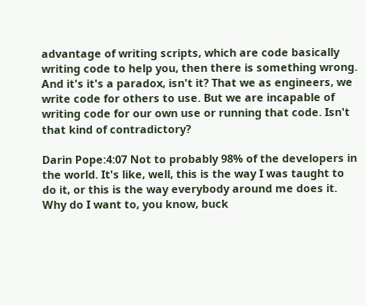advantage of writing scripts, which are code basically writing code to help you, then there is something wrong. And it's it's a paradox, isn't it? That we as engineers, we write code for others to use. But we are incapable of writing code for our own use or running that code. Isn't that kind of contradictory?

Darin Pope:4:07 Not to probably 98% of the developers in the world. It's like, well, this is the way I was taught to do it, or this is the way everybody around me does it. Why do I want to, you know, buck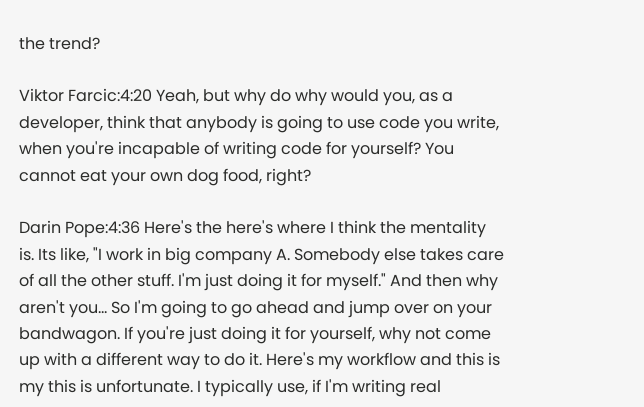the trend?

Viktor Farcic:4:20 Yeah, but why do why would you, as a developer, think that anybody is going to use code you write, when you're incapable of writing code for yourself? You cannot eat your own dog food, right?

Darin Pope:4:36 Here's the here's where I think the mentality is. Its like, "I work in big company A. Somebody else takes care of all the other stuff. I'm just doing it for myself." And then why aren't you... So I'm going to go ahead and jump over on your bandwagon. If you're just doing it for yourself, why not come up with a different way to do it. Here's my workflow and this is my this is unfortunate. I typically use, if I'm writing real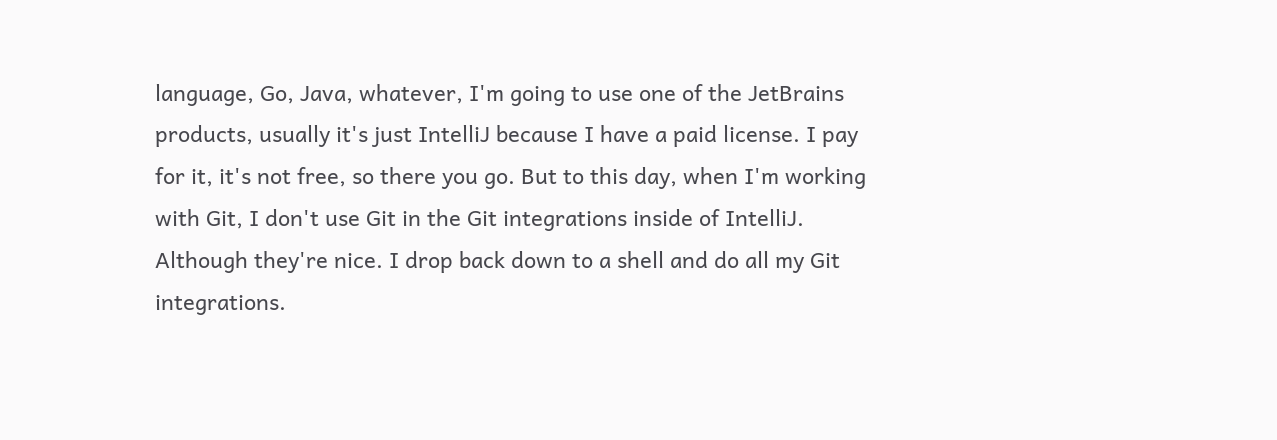language, Go, Java, whatever, I'm going to use one of the JetBrains products, usually it's just IntelliJ because I have a paid license. I pay for it, it's not free, so there you go. But to this day, when I'm working with Git, I don't use Git in the Git integrations inside of IntelliJ. Although they're nice. I drop back down to a shell and do all my Git integrations.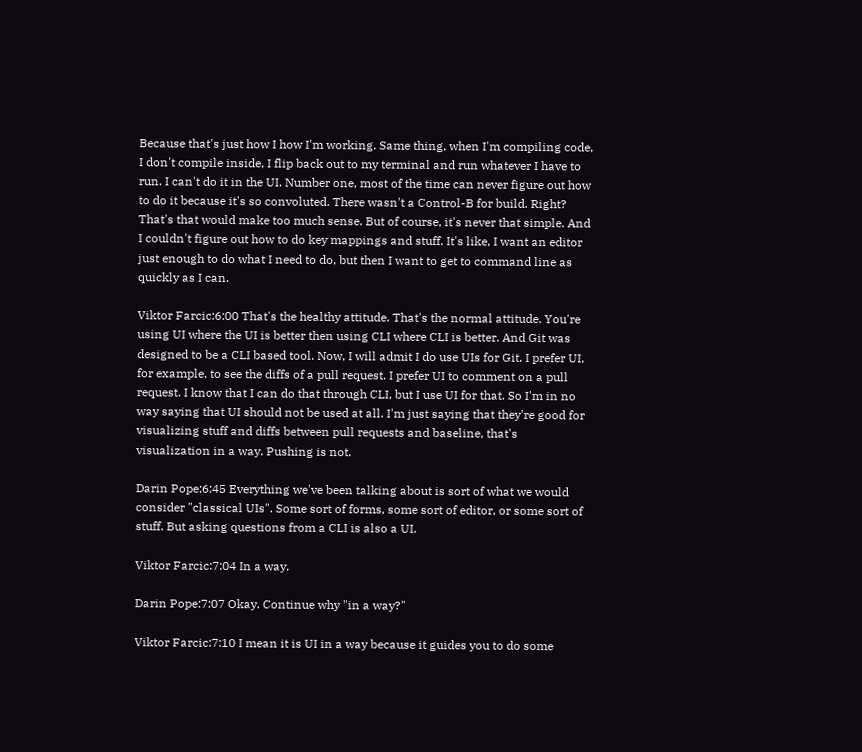Because that's just how I how I'm working. Same thing, when I'm compiling code, I don't compile inside, I flip back out to my terminal and run whatever I have to run. I can't do it in the UI. Number one, most of the time can never figure out how to do it because it's so convoluted. There wasn't a Control-B for build. Right? That's that would make too much sense. But of course, it's never that simple. And I couldn't figure out how to do key mappings and stuff. It's like, I want an editor just enough to do what I need to do, but then I want to get to command line as quickly as I can.

Viktor Farcic:6:00 That's the healthy attitude. That's the normal attitude. You're using UI where the UI is better then using CLI where CLI is better. And Git was designed to be a CLI based tool. Now, I will admit I do use UIs for Git. I prefer UI, for example, to see the diffs of a pull request. I prefer UI to comment on a pull request. I know that I can do that through CLI, but I use UI for that. So I'm in no way saying that UI should not be used at all. I'm just saying that they're good for visualizing stuff and diffs between pull requests and baseline, that's visualization in a way. Pushing is not.

Darin Pope:6:45 Everything we've been talking about is sort of what we would consider "classical UIs". Some sort of forms, some sort of editor, or some sort of stuff. But asking questions from a CLI is also a UI.

Viktor Farcic:7:04 In a way.

Darin Pope:7:07 Okay. Continue why "in a way?"

Viktor Farcic:7:10 I mean it is UI in a way because it guides you to do some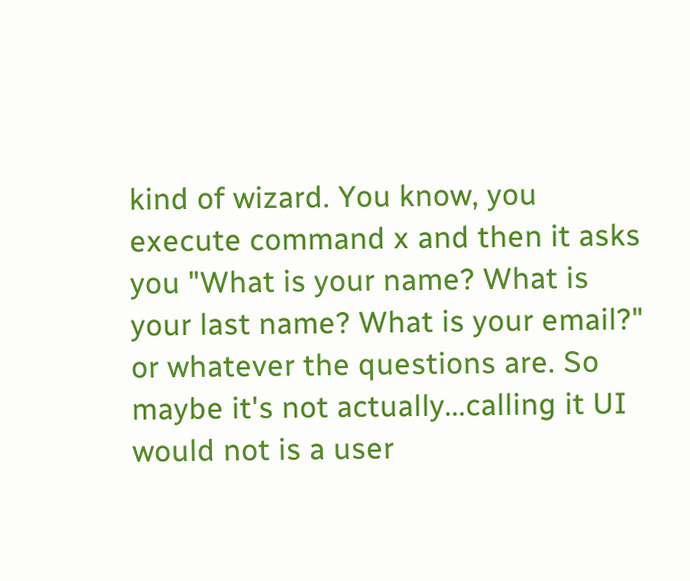kind of wizard. You know, you execute command x and then it asks you "What is your name? What is your last name? What is your email?" or whatever the questions are. So maybe it's not actually...calling it UI would not is a user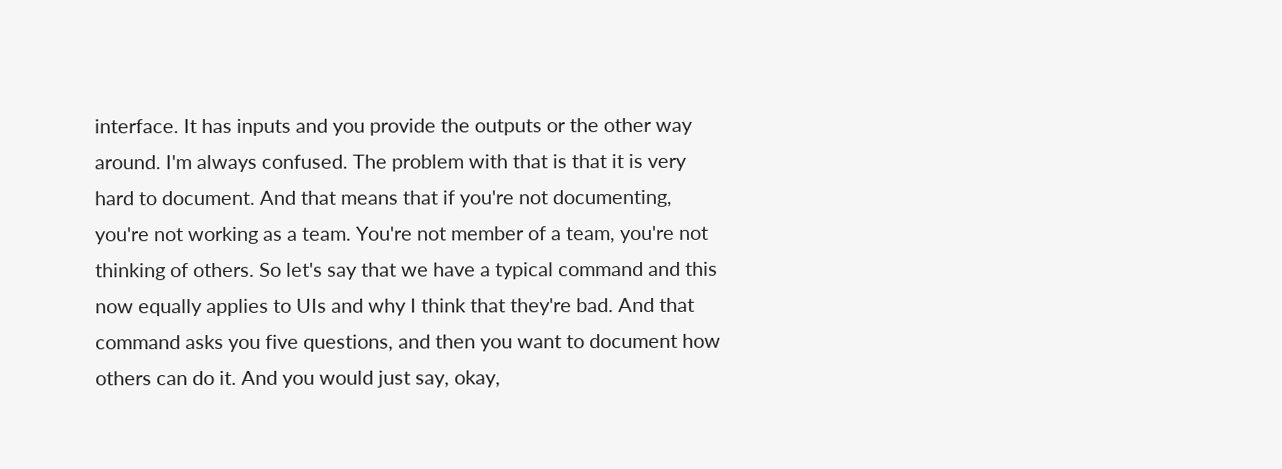interface. It has inputs and you provide the outputs or the other way around. I'm always confused. The problem with that is that it is very hard to document. And that means that if you're not documenting, you're not working as a team. You're not member of a team, you're not thinking of others. So let's say that we have a typical command and this now equally applies to UIs and why I think that they're bad. And that command asks you five questions, and then you want to document how others can do it. And you would just say, okay,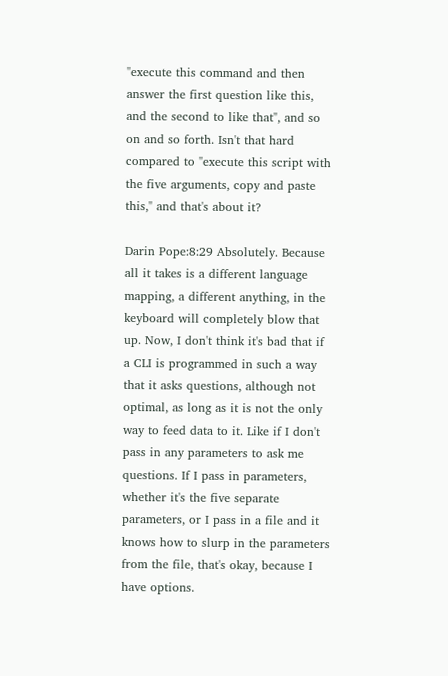"execute this command and then answer the first question like this, and the second to like that", and so on and so forth. Isn't that hard compared to "execute this script with the five arguments, copy and paste this," and that's about it?

Darin Pope:8:29 Absolutely. Because all it takes is a different language mapping, a different anything, in the keyboard will completely blow that up. Now, I don't think it's bad that if a CLI is programmed in such a way that it asks questions, although not optimal, as long as it is not the only way to feed data to it. Like if I don't pass in any parameters to ask me questions. If I pass in parameters, whether it's the five separate parameters, or I pass in a file and it knows how to slurp in the parameters from the file, that's okay, because I have options.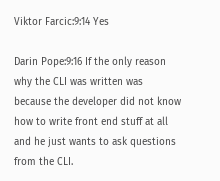Viktor Farcic:9:14 Yes

Darin Pope:9:16 If the only reason why the CLI was written was because the developer did not know how to write front end stuff at all and he just wants to ask questions from the CLI.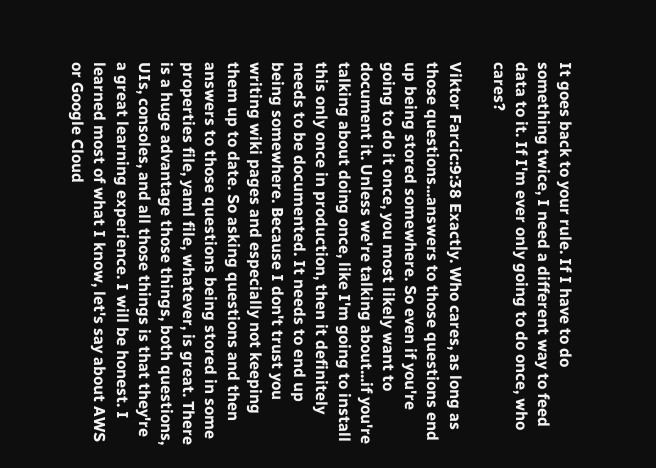It goes back to your rule. If I have to do something twice, I need a different way to feed data to it. If I'm ever only going to do once, who cares?

Viktor Farcic:9:38 Exactly. Who cares, as long as those questions...answers to those questions end up being stored somewhere. So even if you're going to do it once, you most likely want to document it. Unless we're talking about...if you're talking about doing once, like I'm going to install this only once in production, then it definitely needs to be documented. It needs to end up being somewhere. Because I don't trust you writing wiki pages and especially not keeping them up to date. So asking questions and then answers to those questions being stored in some properties file, yaml file, whatever, is great. There is a huge advantage those things, both questions, UIs, consoles, and all those things is that they're a great learning experience. I will be honest. I learned most of what I know, let's say about AWS or Google Cloud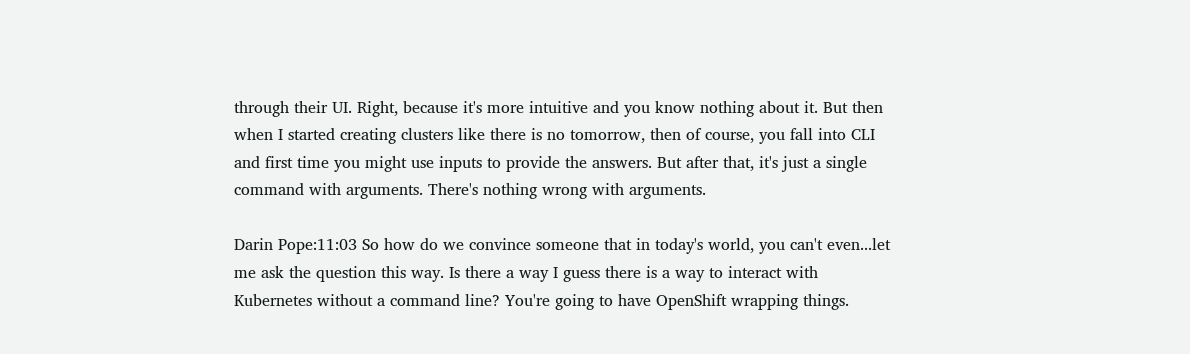through their UI. Right, because it's more intuitive and you know nothing about it. But then when I started creating clusters like there is no tomorrow, then of course, you fall into CLI and first time you might use inputs to provide the answers. But after that, it's just a single command with arguments. There's nothing wrong with arguments.

Darin Pope:11:03 So how do we convince someone that in today's world, you can't even...let me ask the question this way. Is there a way I guess there is a way to interact with Kubernetes without a command line? You're going to have OpenShift wrapping things.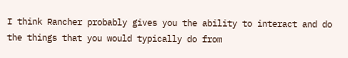I think Rancher probably gives you the ability to interact and do the things that you would typically do from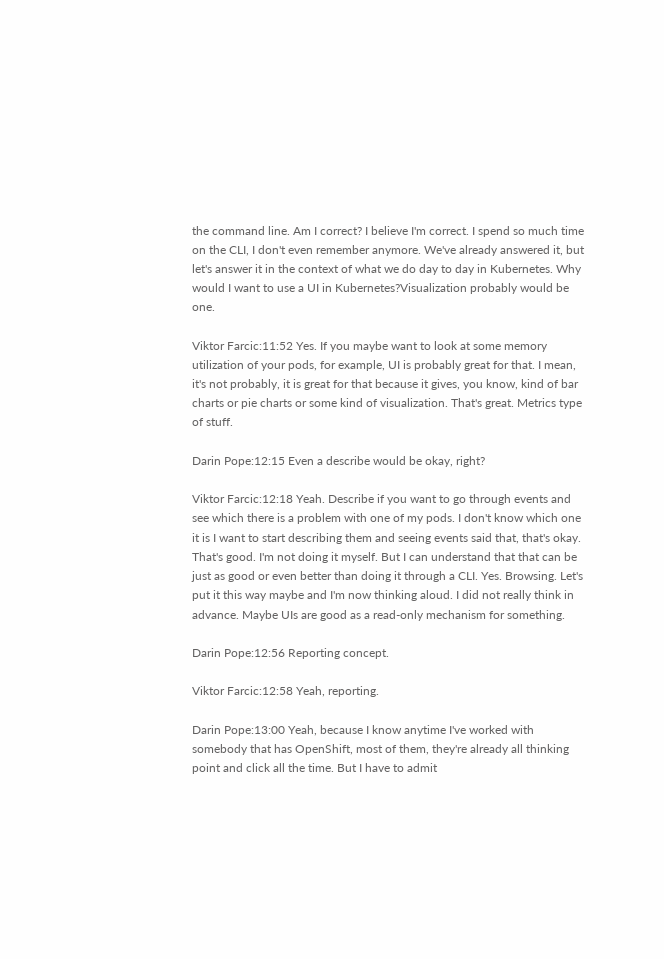the command line. Am I correct? I believe I'm correct. I spend so much time on the CLI, I don't even remember anymore. We've already answered it, but let's answer it in the context of what we do day to day in Kubernetes. Why would I want to use a UI in Kubernetes?Visualization probably would be one.

Viktor Farcic:11:52 Yes. If you maybe want to look at some memory utilization of your pods, for example, UI is probably great for that. I mean, it's not probably, it is great for that because it gives, you know, kind of bar charts or pie charts or some kind of visualization. That's great. Metrics type of stuff.

Darin Pope:12:15 Even a describe would be okay, right?

Viktor Farcic:12:18 Yeah. Describe if you want to go through events and see which there is a problem with one of my pods. I don't know which one it is I want to start describing them and seeing events said that, that's okay. That's good. I'm not doing it myself. But I can understand that that can be just as good or even better than doing it through a CLI. Yes. Browsing. Let's put it this way maybe and I'm now thinking aloud. I did not really think in advance. Maybe UIs are good as a read-only mechanism for something.

Darin Pope:12:56 Reporting concept.

Viktor Farcic:12:58 Yeah, reporting.

Darin Pope:13:00 Yeah, because I know anytime I've worked with somebody that has OpenShift, most of them, they're already all thinking point and click all the time. But I have to admit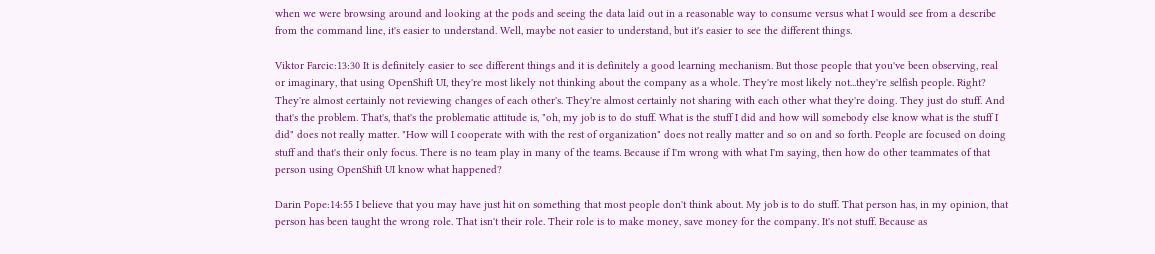when we were browsing around and looking at the pods and seeing the data laid out in a reasonable way to consume versus what I would see from a describe from the command line, it's easier to understand. Well, maybe not easier to understand, but it's easier to see the different things.

Viktor Farcic:13:30 It is definitely easier to see different things and it is definitely a good learning mechanism. But those people that you've been observing, real or imaginary, that using OpenShift UI, they're most likely not thinking about the company as a whole. They're most likely not...they're selfish people. Right? They're almost certainly not reviewing changes of each other's. They're almost certainly not sharing with each other what they're doing. They just do stuff. And that's the problem. That's, that's the problematic attitude is, "oh, my job is to do stuff. What is the stuff I did and how will somebody else know what is the stuff I did" does not really matter. "How will I cooperate with with the rest of organization" does not really matter and so on and so forth. People are focused on doing stuff and that's their only focus. There is no team play in many of the teams. Because if I'm wrong with what I'm saying, then how do other teammates of that person using OpenShift UI know what happened?

Darin Pope:14:55 I believe that you may have just hit on something that most people don't think about. My job is to do stuff. That person has, in my opinion, that person has been taught the wrong role. That isn't their role. Their role is to make money, save money for the company. It's not stuff. Because as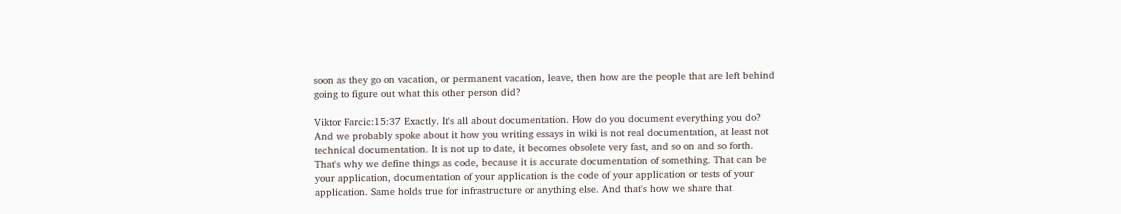soon as they go on vacation, or permanent vacation, leave, then how are the people that are left behind going to figure out what this other person did?

Viktor Farcic:15:37 Exactly. It's all about documentation. How do you document everything you do? And we probably spoke about it how you writing essays in wiki is not real documentation, at least not technical documentation. It is not up to date, it becomes obsolete very fast, and so on and so forth. That's why we define things as code, because it is accurate documentation of something. That can be your application, documentation of your application is the code of your application or tests of your application. Same holds true for infrastructure or anything else. And that's how we share that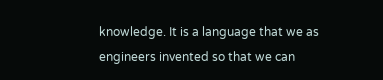knowledge. It is a language that we as engineers invented so that we can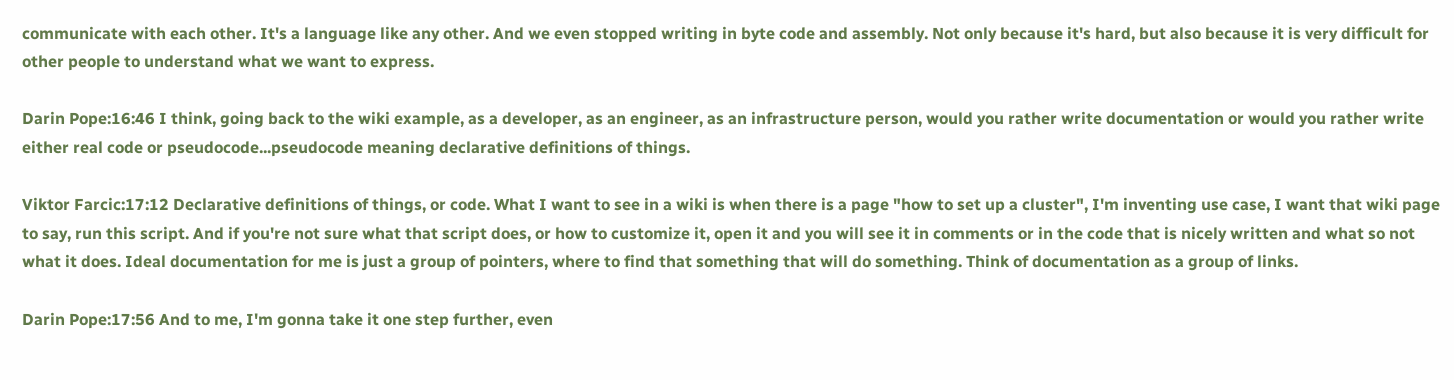communicate with each other. It's a language like any other. And we even stopped writing in byte code and assembly. Not only because it's hard, but also because it is very difficult for other people to understand what we want to express.

Darin Pope:16:46 I think, going back to the wiki example, as a developer, as an engineer, as an infrastructure person, would you rather write documentation or would you rather write either real code or pseudocode...pseudocode meaning declarative definitions of things.

Viktor Farcic:17:12 Declarative definitions of things, or code. What I want to see in a wiki is when there is a page "how to set up a cluster", I'm inventing use case, I want that wiki page to say, run this script. And if you're not sure what that script does, or how to customize it, open it and you will see it in comments or in the code that is nicely written and what so not what it does. Ideal documentation for me is just a group of pointers, where to find that something that will do something. Think of documentation as a group of links.

Darin Pope:17:56 And to me, I'm gonna take it one step further, even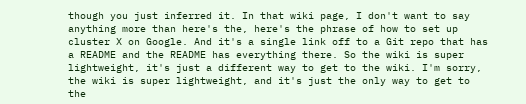though you just inferred it. In that wiki page, I don't want to say anything more than here's the, here's the phrase of how to set up cluster X on Google. And it's a single link off to a Git repo that has a README and the README has everything there. So the wiki is super lightweight, it's just a different way to get to the wiki. I'm sorry, the wiki is super lightweight, and it's just the only way to get to the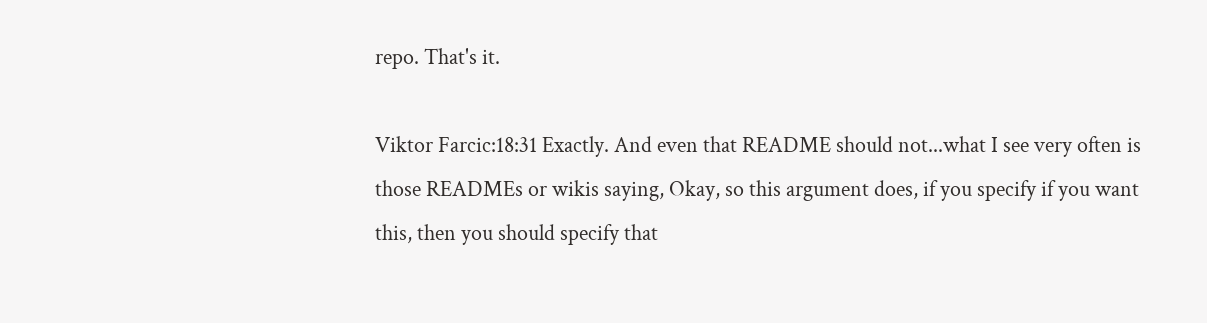repo. That's it.

Viktor Farcic:18:31 Exactly. And even that README should not...what I see very often is those READMEs or wikis saying, Okay, so this argument does, if you specify if you want this, then you should specify that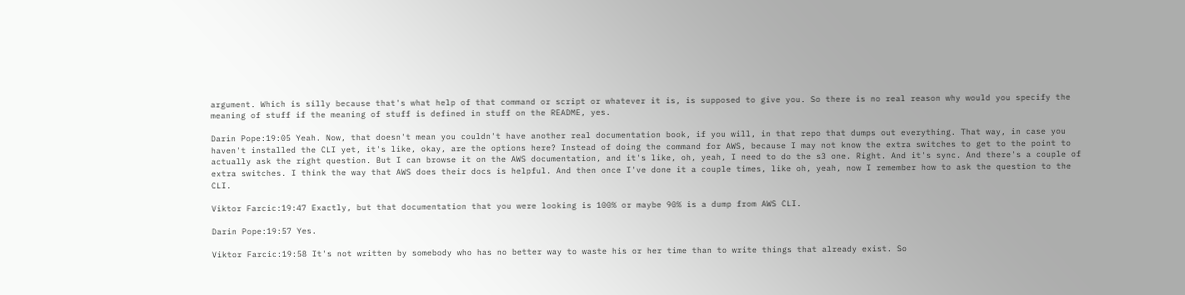argument. Which is silly because that's what help of that command or script or whatever it is, is supposed to give you. So there is no real reason why would you specify the meaning of stuff if the meaning of stuff is defined in stuff on the README, yes.

Darin Pope:19:05 Yeah. Now, that doesn't mean you couldn't have another real documentation book, if you will, in that repo that dumps out everything. That way, in case you haven't installed the CLI yet, it's like, okay, are the options here? Instead of doing the command for AWS, because I may not know the extra switches to get to the point to actually ask the right question. But I can browse it on the AWS documentation, and it's like, oh, yeah, I need to do the s3 one. Right. And it's sync. And there's a couple of extra switches. I think the way that AWS does their docs is helpful. And then once I've done it a couple times, like oh, yeah, now I remember how to ask the question to the CLI.

Viktor Farcic:19:47 Exactly, but that documentation that you were looking is 100% or maybe 90% is a dump from AWS CLI.

Darin Pope:19:57 Yes.

Viktor Farcic:19:58 It's not written by somebody who has no better way to waste his or her time than to write things that already exist. So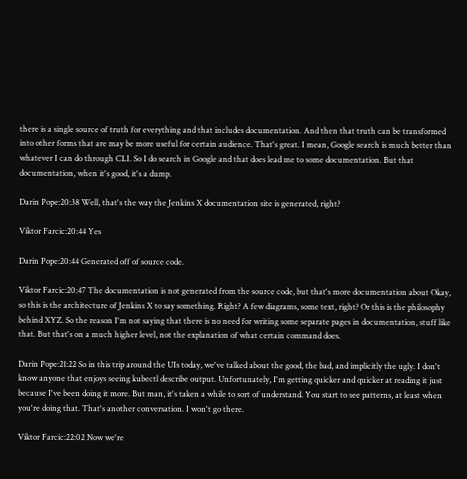there is a single source of truth for everything and that includes documentation. And then that truth can be transformed into other forms that are may be more useful for certain audience. That's great. I mean, Google search is much better than whatever I can do through CLI. So I do search in Google and that does lead me to some documentation. But that documentation, when it's good, it's a dump.

Darin Pope:20:38 Well, that's the way the Jenkins X documentation site is generated, right?

Viktor Farcic:20:44 Yes

Darin Pope:20:44 Generated off of source code.

Viktor Farcic:20:47 The documentation is not generated from the source code, but that's more documentation about Okay, so this is the architecture of Jenkins X to say something. Right? A few diagrams, some text, right? Or this is the philosophy behind XYZ. So the reason I'm not saying that there is no need for writing some separate pages in documentation, stuff like that. But that's on a much higher level, not the explanation of what certain command does.

Darin Pope:21:22 So in this trip around the UIs today, we've talked about the good, the bad, and implicitly the ugly. I don't know anyone that enjoys seeing kubectl describe output. Unfortunately, I'm getting quicker and quicker at reading it just because I've been doing it more. But man, it's taken a while to sort of understand. You start to see patterns, at least when you're doing that. That's another conversation. I won't go there.

Viktor Farcic:22:02 Now we're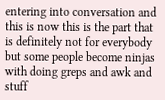entering into conversation and this is now this is the part that is definitely not for everybody but some people become ninjas with doing greps and awk and stuff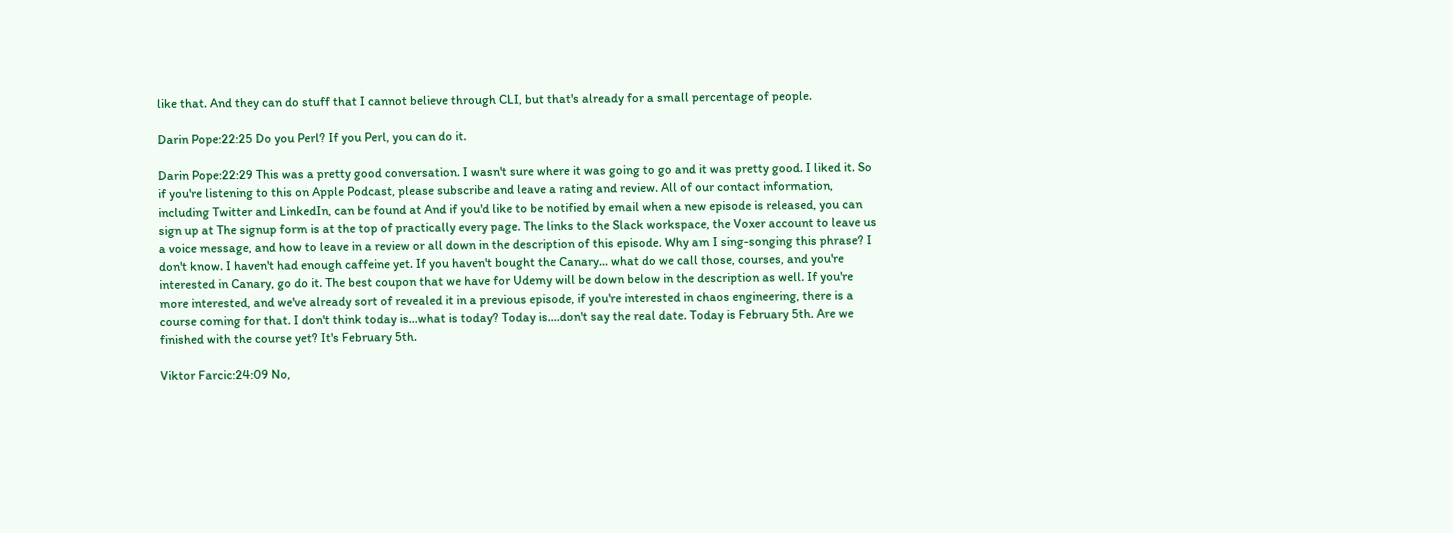like that. And they can do stuff that I cannot believe through CLI, but that's already for a small percentage of people.

Darin Pope:22:25 Do you Perl? If you Perl, you can do it.

Darin Pope:22:29 This was a pretty good conversation. I wasn't sure where it was going to go and it was pretty good. I liked it. So if you're listening to this on Apple Podcast, please subscribe and leave a rating and review. All of our contact information, including Twitter and LinkedIn, can be found at And if you'd like to be notified by email when a new episode is released, you can sign up at The signup form is at the top of practically every page. The links to the Slack workspace, the Voxer account to leave us a voice message, and how to leave in a review or all down in the description of this episode. Why am I sing-songing this phrase? I don't know. I haven't had enough caffeine yet. If you haven't bought the Canary... what do we call those, courses, and you're interested in Canary, go do it. The best coupon that we have for Udemy will be down below in the description as well. If you're more interested, and we've already sort of revealed it in a previous episode, if you're interested in chaos engineering, there is a course coming for that. I don't think today is...what is today? Today is....don't say the real date. Today is February 5th. Are we finished with the course yet? It's February 5th.

Viktor Farcic:24:09 No,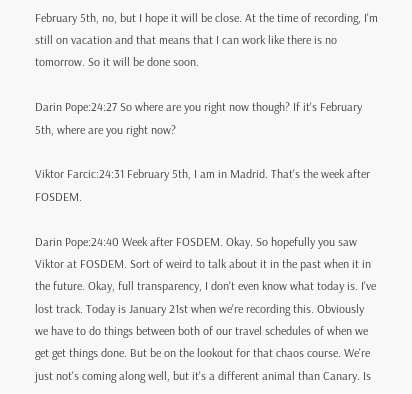February 5th, no, but I hope it will be close. At the time of recording, I'm still on vacation and that means that I can work like there is no tomorrow. So it will be done soon.

Darin Pope:24:27 So where are you right now though? If it's February 5th, where are you right now?

Viktor Farcic:24:31 February 5th, I am in Madrid. That's the week after FOSDEM.

Darin Pope:24:40 Week after FOSDEM. Okay. So hopefully you saw Viktor at FOSDEM. Sort of weird to talk about it in the past when it in the future. Okay, full transparency, I don't even know what today is. I've lost track. Today is January 21st when we're recording this. Obviously we have to do things between both of our travel schedules of when we get get things done. But be on the lookout for that chaos course. We're just not's coming along well, but it's a different animal than Canary. Is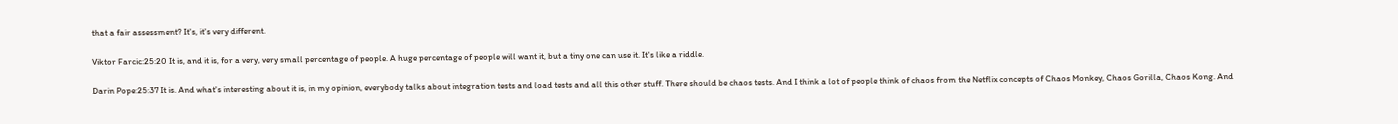that a fair assessment? It's, it's very different.

Viktor Farcic:25:20 It is, and it is, for a very, very small percentage of people. A huge percentage of people will want it, but a tiny one can use it. It's like a riddle.

Darin Pope:25:37 It is. And what's interesting about it is, in my opinion, everybody talks about integration tests and load tests and all this other stuff. There should be chaos tests. And I think a lot of people think of chaos from the Netflix concepts of Chaos Monkey, Chaos Gorilla, Chaos Kong. And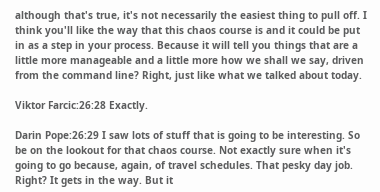although that's true, it's not necessarily the easiest thing to pull off. I think you'll like the way that this chaos course is and it could be put in as a step in your process. Because it will tell you things that are a little more manageable and a little more how we shall we say, driven from the command line? Right, just like what we talked about today.

Viktor Farcic:26:28 Exactly.

Darin Pope:26:29 I saw lots of stuff that is going to be interesting. So be on the lookout for that chaos course. Not exactly sure when it's going to go because, again, of travel schedules. That pesky day job. Right? It gets in the way. But it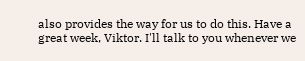also provides the way for us to do this. Have a great week, Viktor. I'll talk to you whenever we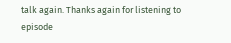talk again. Thanks again for listening to episode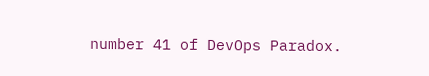number 41 of DevOps Paradox.